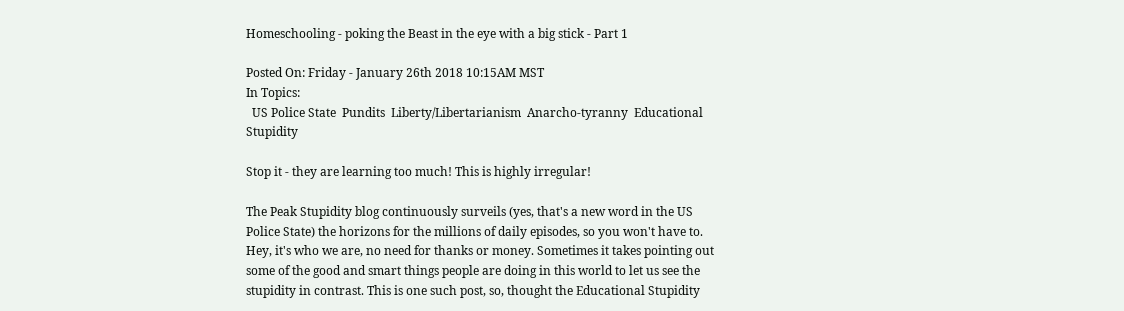Homeschooling - poking the Beast in the eye with a big stick - Part 1

Posted On: Friday - January 26th 2018 10:15AM MST
In Topics:
  US Police State  Pundits  Liberty/Libertarianism  Anarcho-tyranny  Educational Stupidity

Stop it - they are learning too much! This is highly irregular!

The Peak Stupidity blog continuously surveils (yes, that's a new word in the US Police State) the horizons for the millions of daily episodes, so you won't have to. Hey, it's who we are, no need for thanks or money. Sometimes it takes pointing out some of the good and smart things people are doing in this world to let us see the stupidity in contrast. This is one such post, so, thought the Educational Stupidity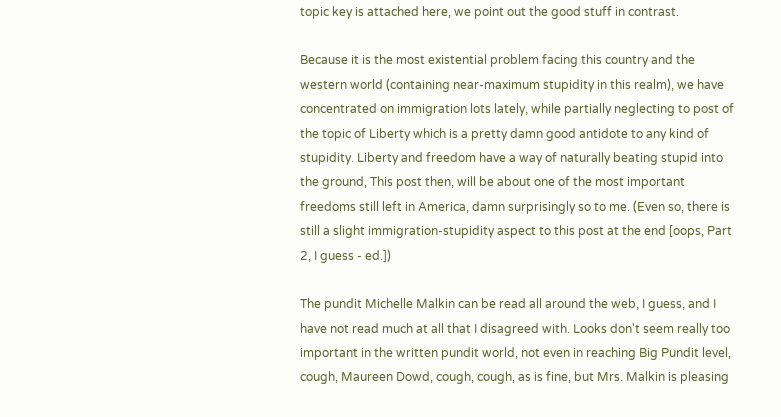topic key is attached here, we point out the good stuff in contrast.

Because it is the most existential problem facing this country and the western world (containing near-maximum stupidity in this realm), we have concentrated on immigration lots lately, while partially neglecting to post of the topic of Liberty which is a pretty damn good antidote to any kind of stupidity. Liberty and freedom have a way of naturally beating stupid into the ground, This post then, will be about one of the most important freedoms still left in America, damn surprisingly so to me. (Even so, there is still a slight immigration-stupidity aspect to this post at the end [oops, Part 2, I guess - ed.])

The pundit Michelle Malkin can be read all around the web, I guess, and I have not read much at all that I disagreed with. Looks don't seem really too important in the written pundit world, not even in reaching Big Pundit level, cough, Maureen Dowd, cough, cough, as is fine, but Mrs. Malkin is pleasing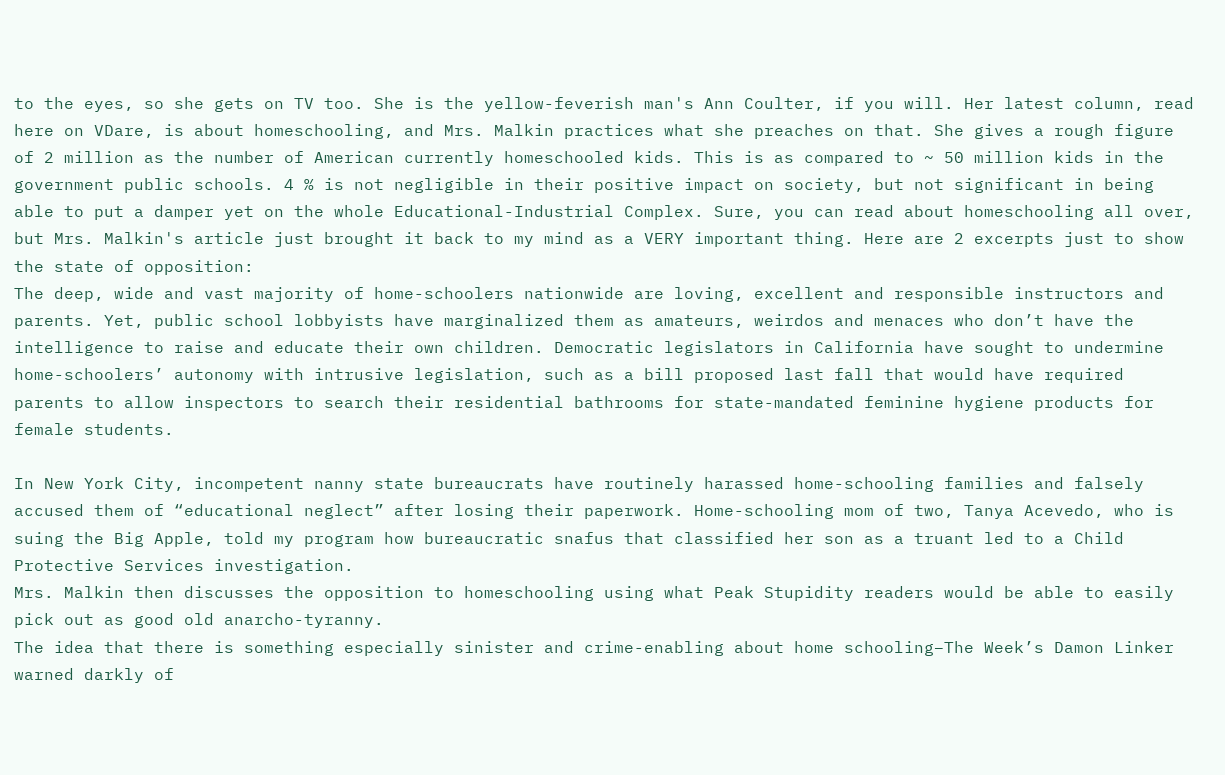to the eyes, so she gets on TV too. She is the yellow-feverish man's Ann Coulter, if you will. Her latest column, read here on VDare, is about homeschooling, and Mrs. Malkin practices what she preaches on that. She gives a rough figure of 2 million as the number of American currently homeschooled kids. This is as compared to ~ 50 million kids in the government public schools. 4 % is not negligible in their positive impact on society, but not significant in being able to put a damper yet on the whole Educational-Industrial Complex. Sure, you can read about homeschooling all over, but Mrs. Malkin's article just brought it back to my mind as a VERY important thing. Here are 2 excerpts just to show the state of opposition:
The deep, wide and vast majority of home-schoolers nationwide are loving, excellent and responsible instructors and parents. Yet, public school lobbyists have marginalized them as amateurs, weirdos and menaces who don’t have the intelligence to raise and educate their own children. Democratic legislators in California have sought to undermine home-schoolers’ autonomy with intrusive legislation, such as a bill proposed last fall that would have required parents to allow inspectors to search their residential bathrooms for state-mandated feminine hygiene products for female students.

In New York City, incompetent nanny state bureaucrats have routinely harassed home-schooling families and falsely accused them of “educational neglect” after losing their paperwork. Home-schooling mom of two, Tanya Acevedo, who is suing the Big Apple, told my program how bureaucratic snafus that classified her son as a truant led to a Child Protective Services investigation.
Mrs. Malkin then discusses the opposition to homeschooling using what Peak Stupidity readers would be able to easily pick out as good old anarcho-tyranny.
The idea that there is something especially sinister and crime-enabling about home schooling–The Week’s Damon Linker warned darkly of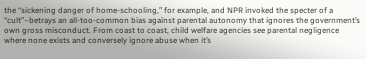the “sickening danger of home-schooling,” for example, and NPR invoked the specter of a “cult”–betrays an all-too-common bias against parental autonomy that ignores the government’s own gross misconduct. From coast to coast, child welfare agencies see parental negligence where none exists and conversely ignore abuse when it’s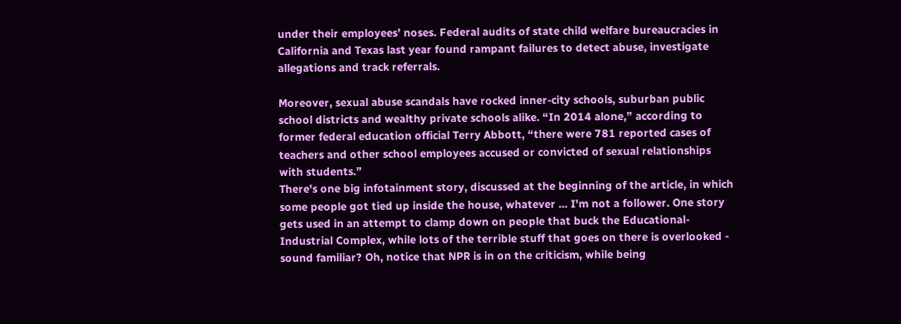under their employees’ noses. Federal audits of state child welfare bureaucracies in California and Texas last year found rampant failures to detect abuse, investigate allegations and track referrals.

Moreover, sexual abuse scandals have rocked inner-city schools, suburban public school districts and wealthy private schools alike. “In 2014 alone,” according to former federal education official Terry Abbott, “there were 781 reported cases of teachers and other school employees accused or convicted of sexual relationships with students.”
There's one big infotainment story, discussed at the beginning of the article, in which some people got tied up inside the house, whatever ... I'm not a follower. One story gets used in an attempt to clamp down on people that buck the Educational-Industrial Complex, while lots of the terrible stuff that goes on there is overlooked - sound familiar? Oh, notice that NPR is in on the criticism, while being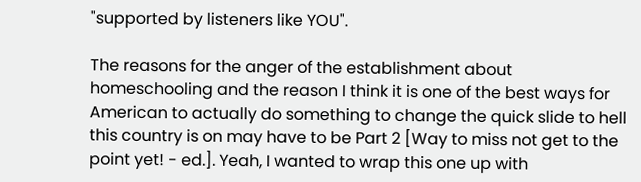"supported by listeners like YOU".

The reasons for the anger of the establishment about homeschooling and the reason I think it is one of the best ways for American to actually do something to change the quick slide to hell this country is on may have to be Part 2 [Way to miss not get to the point yet! - ed.]. Yeah, I wanted to wrap this one up with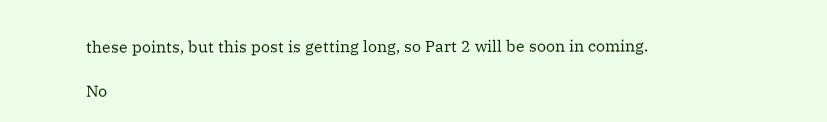these points, but this post is getting long, so Part 2 will be soon in coming.

No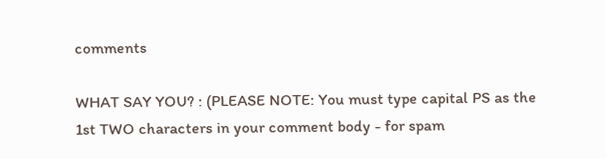comments

WHAT SAY YOU? : (PLEASE NOTE: You must type capital PS as the 1st TWO characters in your comment body - for spam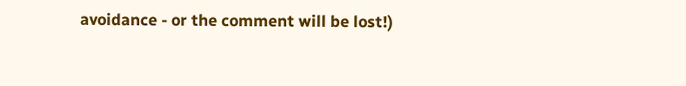avoidance - or the comment will be lost!)